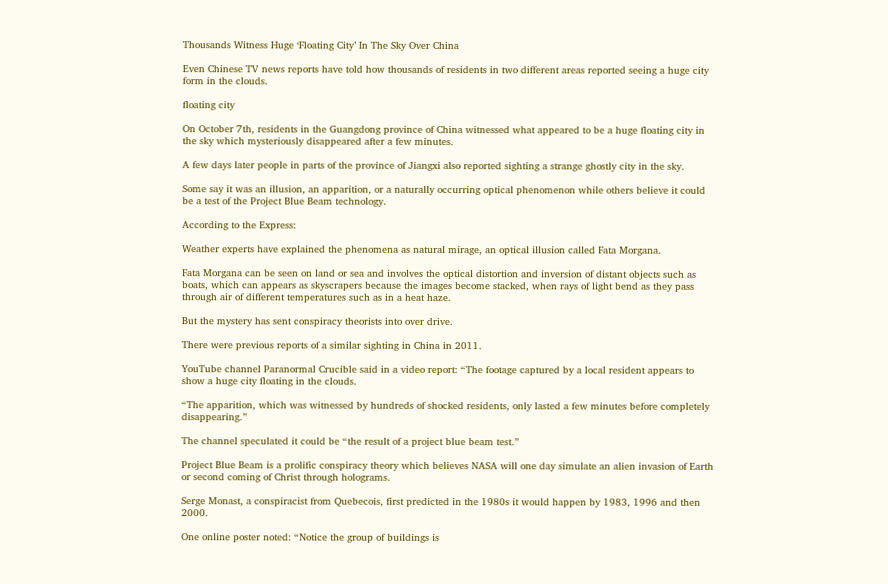Thousands Witness Huge ‘Floating City’ In The Sky Over China

Even Chinese TV news reports have told how thousands of residents in two different areas reported seeing a huge city form in the clouds.

floating city

On October 7th, residents in the Guangdong province of China witnessed what appeared to be a huge floating city in the sky which mysteriously disappeared after a few minutes.

A few days later people in parts of the province of Jiangxi also reported sighting a strange ghostly city in the sky.

Some say it was an illusion, an apparition, or a naturally occurring optical phenomenon while others believe it could be a test of the Project Blue Beam technology.

According to the Express:

Weather experts have explained the phenomena as natural mirage, an optical illusion called Fata Morgana.

Fata Morgana can be seen on land or sea and involves the optical distortion and inversion of distant objects such as boats, which can appears as skyscrapers because the images become stacked, when rays of light bend as they pass through air of different temperatures such as in a heat haze.

But the mystery has sent conspiracy theorists into over drive.

There were previous reports of a similar sighting in China in 2011.

YouTube channel Paranormal Crucible said in a video report: “The footage captured by a local resident appears to show a huge city floating in the clouds.

“The apparition, which was witnessed by hundreds of shocked residents, only lasted a few minutes before completely disappearing.”

The channel speculated it could be “the result of a project blue beam test.”

Project Blue Beam is a prolific conspiracy theory which believes NASA will one day simulate an alien invasion of Earth or second coming of Christ through holograms.

Serge Monast, a conspiracist from Quebecois, first predicted in the 1980s it would happen by 1983, 1996 and then 2000.

One online poster noted: “Notice the group of buildings is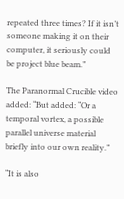repeated three times? If it isn’t someone making it on their computer, it seriously could be project blue beam.”

The Paranormal Crucible video added: “But added: “Or a temporal vortex, a possible parallel universe material briefly into our own reality.”

“It is also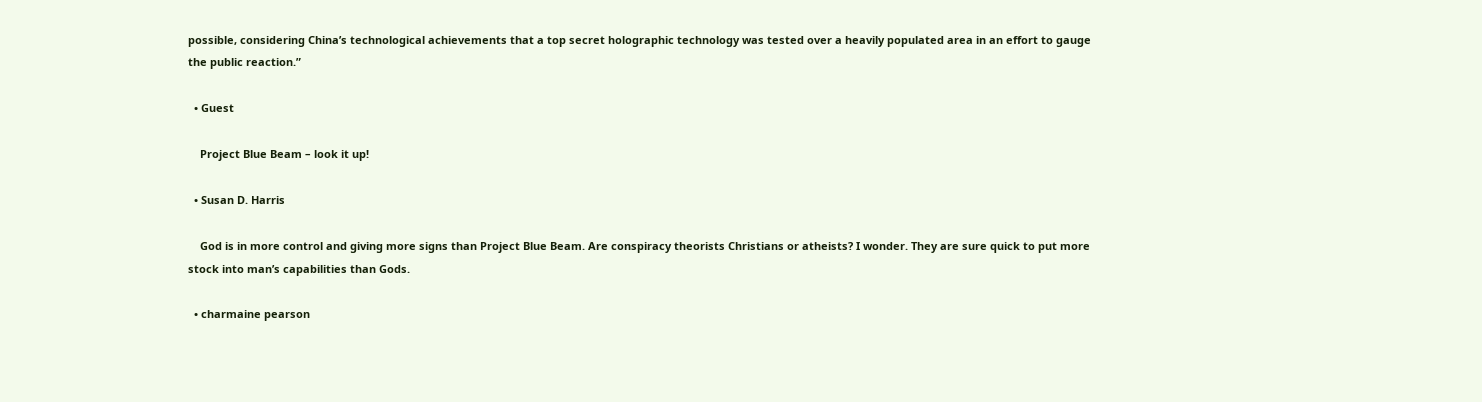possible, considering China’s technological achievements that a top secret holographic technology was tested over a heavily populated area in an effort to gauge the public reaction.”

  • Guest

    Project Blue Beam – look it up!

  • Susan D. Harris

    God is in more control and giving more signs than Project Blue Beam. Are conspiracy theorists Christians or atheists? I wonder. They are sure quick to put more stock into man’s capabilities than Gods.

  • charmaine pearson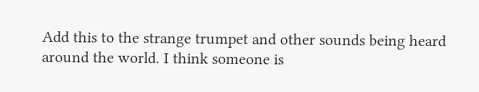Add this to the strange trumpet and other sounds being heard around the world. I think someone is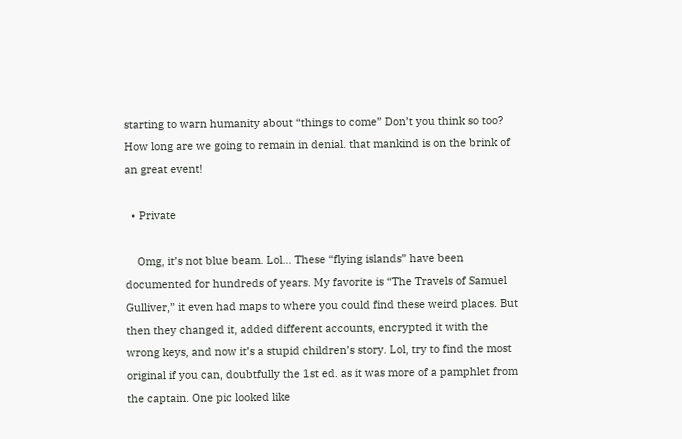starting to warn humanity about “things to come” Don’t you think so too? How long are we going to remain in denial. that mankind is on the brink of an great event!

  • Private

    Omg, it’s not blue beam. Lol… These “flying islands” have been documented for hundreds of years. My favorite is “The Travels of Samuel Gulliver,” it even had maps to where you could find these weird places. But then they changed it, added different accounts, encrypted it with the wrong keys, and now it’s a stupid children’s story. Lol, try to find the most original if you can, doubtfully the 1st ed. as it was more of a pamphlet from the captain. One pic looked like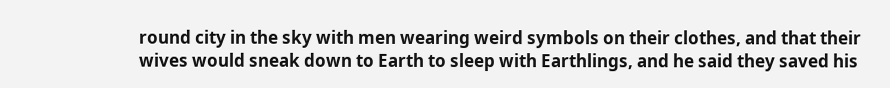round city in the sky with men wearing weird symbols on their clothes, and that their wives would sneak down to Earth to sleep with Earthlings, and he said they saved his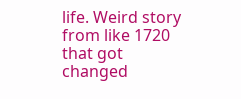life. Weird story from like 1720 that got changed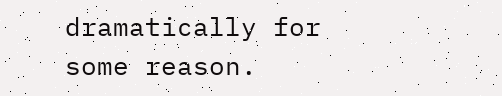dramatically for some reason.